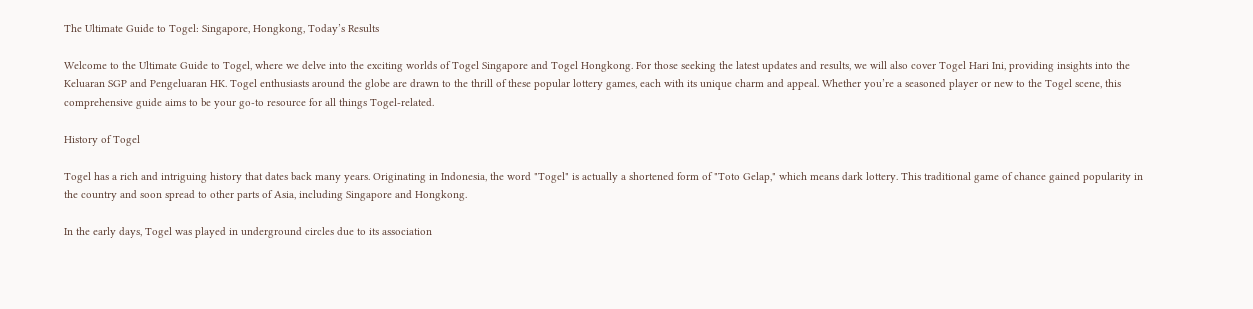The Ultimate Guide to Togel: Singapore, Hongkong, Today’s Results

Welcome to the Ultimate Guide to Togel, where we delve into the exciting worlds of Togel Singapore and Togel Hongkong. For those seeking the latest updates and results, we will also cover Togel Hari Ini, providing insights into the Keluaran SGP and Pengeluaran HK. Togel enthusiasts around the globe are drawn to the thrill of these popular lottery games, each with its unique charm and appeal. Whether you’re a seasoned player or new to the Togel scene, this comprehensive guide aims to be your go-to resource for all things Togel-related.

History of Togel

Togel has a rich and intriguing history that dates back many years. Originating in Indonesia, the word "Togel" is actually a shortened form of "Toto Gelap," which means dark lottery. This traditional game of chance gained popularity in the country and soon spread to other parts of Asia, including Singapore and Hongkong.

In the early days, Togel was played in underground circles due to its association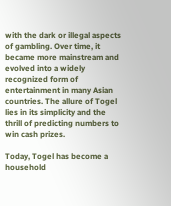with the dark or illegal aspects of gambling. Over time, it became more mainstream and evolved into a widely recognized form of entertainment in many Asian countries. The allure of Togel lies in its simplicity and the thrill of predicting numbers to win cash prizes.

Today, Togel has become a household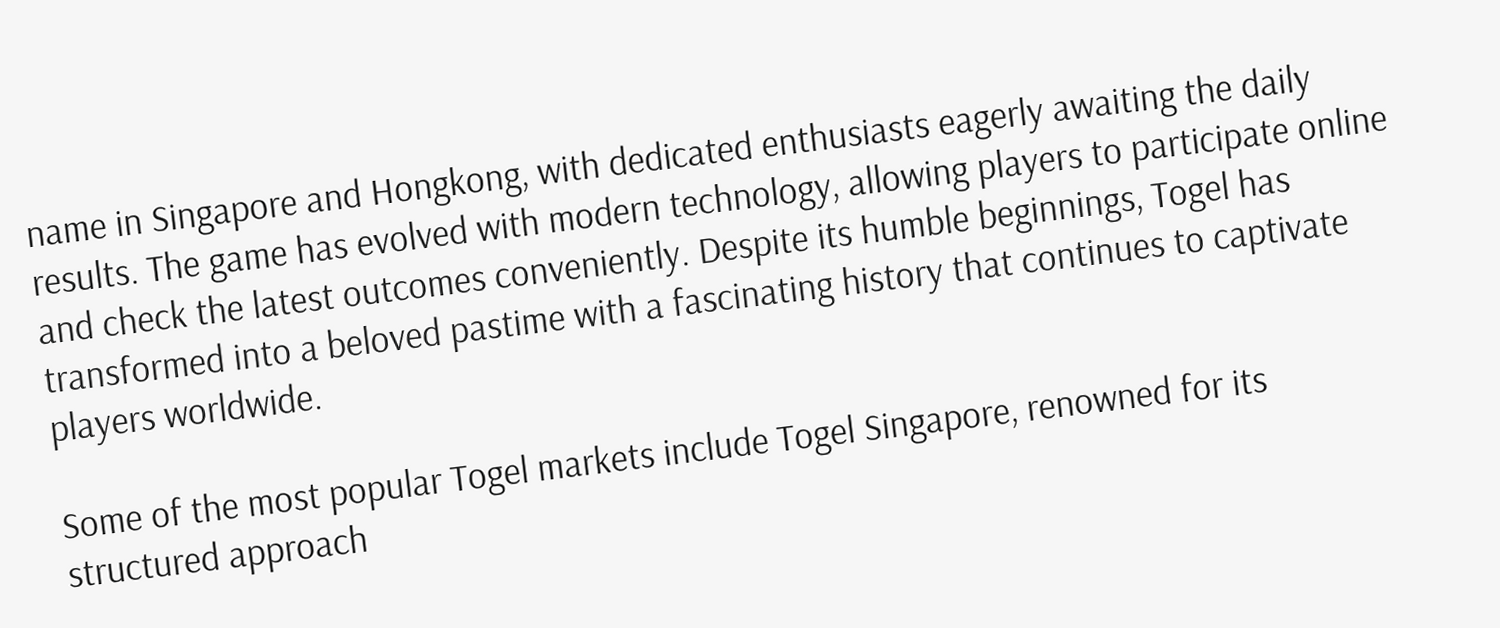name in Singapore and Hongkong, with dedicated enthusiasts eagerly awaiting the daily results. The game has evolved with modern technology, allowing players to participate online and check the latest outcomes conveniently. Despite its humble beginnings, Togel has transformed into a beloved pastime with a fascinating history that continues to captivate players worldwide.

Some of the most popular Togel markets include Togel Singapore, renowned for its structured approach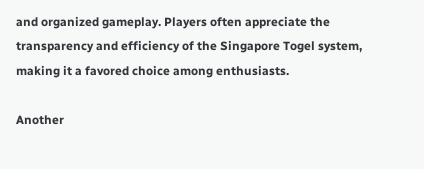and organized gameplay. Players often appreciate the transparency and efficiency of the Singapore Togel system, making it a favored choice among enthusiasts.

Another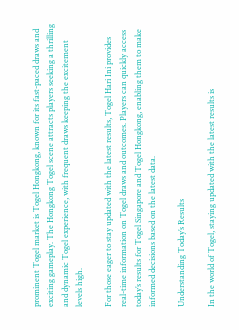prominent Togel market is Togel Hongkong, known for its fast-paced draws and exciting gameplay. The Hongkong Togel scene attracts players seeking a thrilling and dynamic Togel experience, with frequent draws keeping the excitement levels high.

For those eager to stay updated with the latest results, Togel Hari Ini provides real-time information on Togel draws and outcomes. Players can quickly access today’s results for Togel Singapore and Togel Hongkong, enabling them to make informed decisions based on the latest data.

Understanding Today’s Results

In the world of Togel, staying updated with the latest results is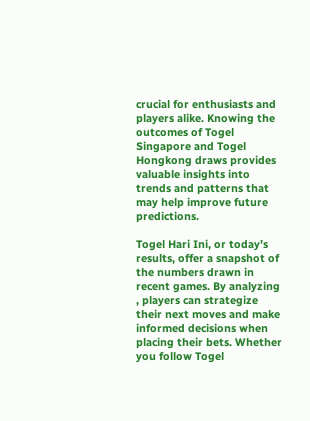crucial for enthusiasts and players alike. Knowing the outcomes of Togel Singapore and Togel Hongkong draws provides valuable insights into trends and patterns that may help improve future predictions.

Togel Hari Ini, or today’s results, offer a snapshot of the numbers drawn in recent games. By analyzing , players can strategize their next moves and make informed decisions when placing their bets. Whether you follow Togel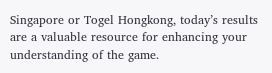Singapore or Togel Hongkong, today’s results are a valuable resource for enhancing your understanding of the game.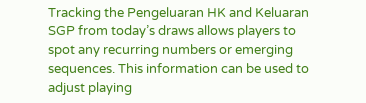Tracking the Pengeluaran HK and Keluaran SGP from today’s draws allows players to spot any recurring numbers or emerging sequences. This information can be used to adjust playing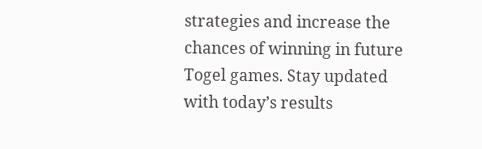strategies and increase the chances of winning in future Togel games. Stay updated with today’s results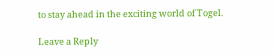to stay ahead in the exciting world of Togel.

Leave a Reply